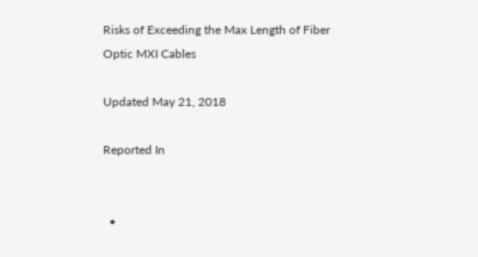Risks of Exceeding the Max Length of Fiber Optic MXI Cables

Updated May 21, 2018

Reported In


  •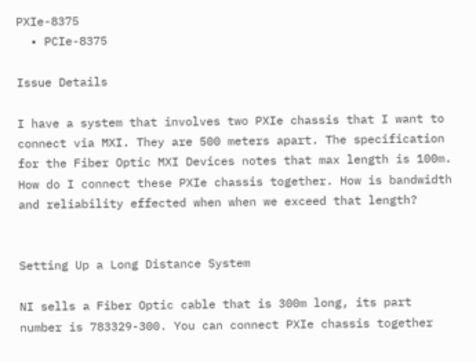PXIe-8375
  • PCIe-8375

Issue Details

I have a system that involves two PXIe chassis that I want to connect via MXI. They are 500 meters apart. The specification for the Fiber Optic MXI Devices notes that max length is 100m. How do I connect these PXIe chassis together. How is bandwidth and reliability effected when when we exceed that length?


Setting Up a Long Distance System

NI sells a Fiber Optic cable that is 300m long, its part number is 783329-300. You can connect PXIe chassis together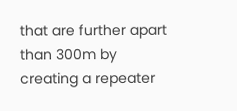that are further apart than 300m by creating a repeater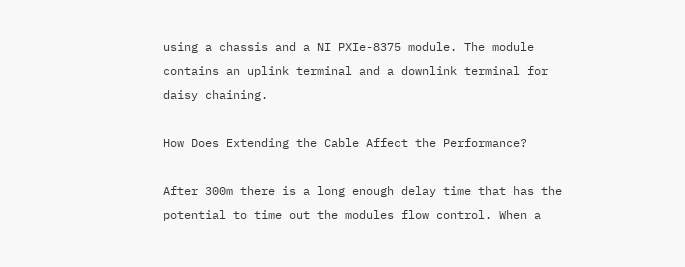using a chassis and a NI PXIe-8375 module. The module contains an uplink terminal and a downlink terminal for daisy chaining.

How Does Extending the Cable Affect the Performance?

After 300m there is a long enough delay time that has the potential to time out the modules flow control. When a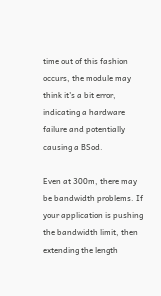time out of this fashion occurs, the module may think it's a bit error, indicating a hardware failure and potentially causing a BSod.

Even at 300m, there may be bandwidth problems. If your application is pushing the bandwidth limit, then extending the length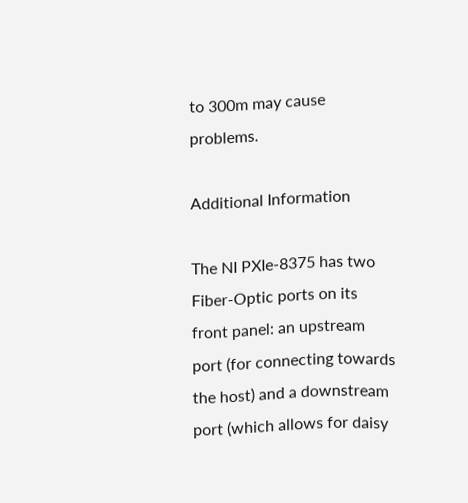to 300m may cause problems.

Additional Information

The NI PXIe-8375 has two Fiber-Optic ports on its front panel: an upstream port (for connecting towards the host) and a downstream port (which allows for daisy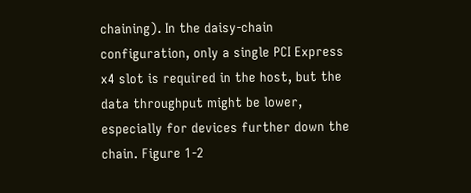chaining). In the daisy-chain configuration, only a single PCI Express x4 slot is required in the host, but the data throughput might be lower, especially for devices further down the chain. Figure 1-2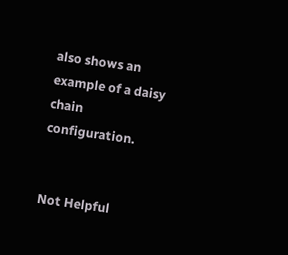also shows an example of a daisy chain configuration.


Not Helpful